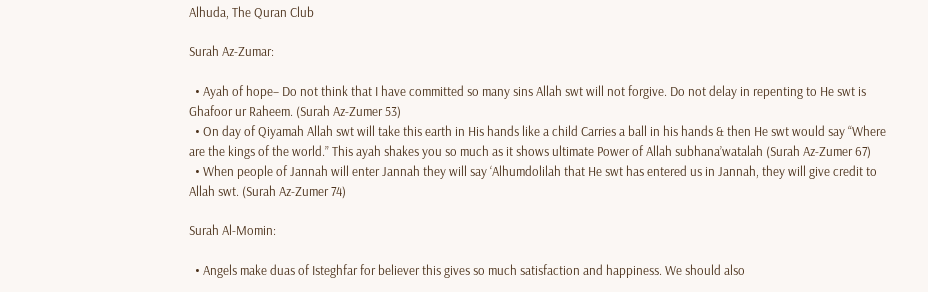Alhuda, The Quran Club

Surah Az-Zumar:

  • Ayah of hope– Do not think that I have committed so many sins Allah swt will not forgive. Do not delay in repenting to He swt is Ghafoor ur Raheem. (Surah Az-Zumer 53)
  • On day of Qiyamah Allah swt will take this earth in His hands like a child Carries a ball in his hands & then He swt would say “Where are the kings of the world.” This ayah shakes you so much as it shows ultimate Power of Allah subhana’watalah (Surah Az-Zumer 67)
  • When people of Jannah will enter Jannah they will say ‘Alhumdolilah that He swt has entered us in Jannah, they will give credit to Allah swt. (Surah Az-Zumer 74)

Surah Al-Momin:

  • Angels make duas of Isteghfar for believer this gives so much satisfaction and happiness. We should also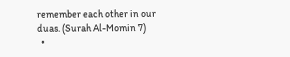remember each other in our duas. (Surah Al-Momin 7)
  •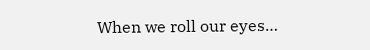When we roll our eyes…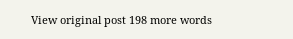View original post 198 more words